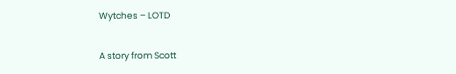Wytches – LOTD

A story from Scott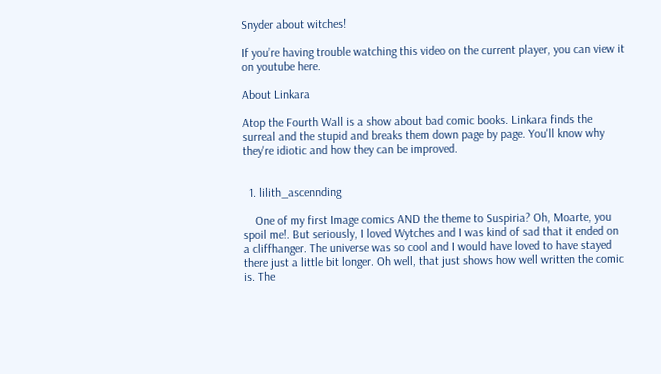Snyder about witches!

If you’re having trouble watching this video on the current player, you can view it on youtube here.

About Linkara

Atop the Fourth Wall is a show about bad comic books. Linkara finds the surreal and the stupid and breaks them down page by page. You'll know why they're idiotic and how they can be improved.


  1. lilith_ascennding

    One of my first Image comics AND the theme to Suspiria? Oh, Moarte, you spoil me!. But seriously, I loved Wytches and I was kind of sad that it ended on a cliffhanger. The universe was so cool and I would have loved to have stayed there just a little bit longer. Oh well, that just shows how well written the comic is. The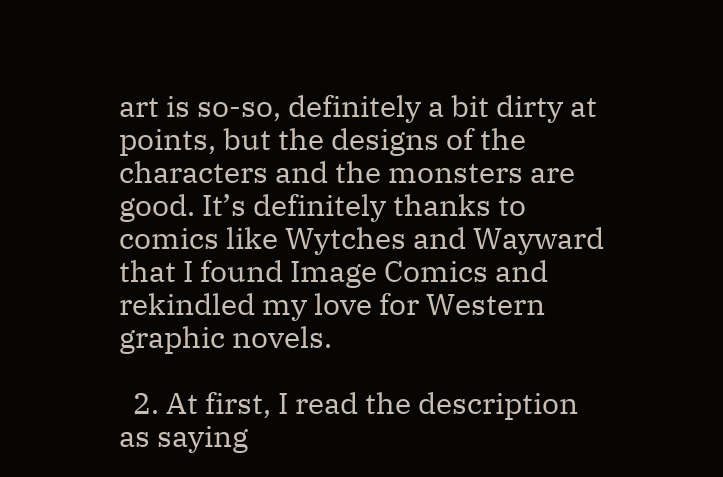art is so-so, definitely a bit dirty at points, but the designs of the characters and the monsters are good. It’s definitely thanks to comics like Wytches and Wayward that I found Image Comics and rekindled my love for Western graphic novels.

  2. At first, I read the description as saying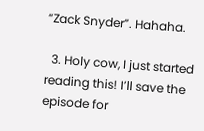“Zack Snyder”. Hahaha.

  3. Holy cow, I just started reading this! I’ll save the episode for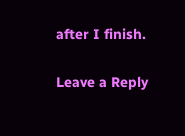after I finish.

Leave a Reply